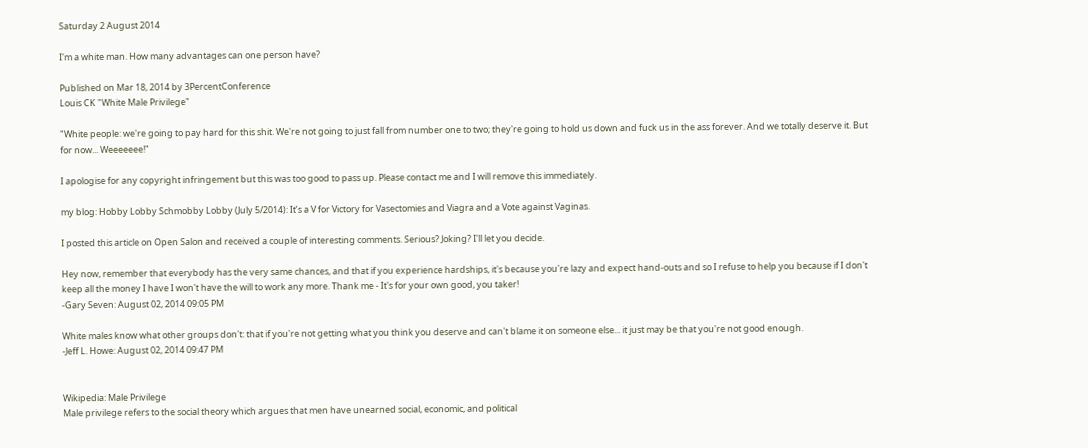Saturday 2 August 2014

I'm a white man. How many advantages can one person have?

Published on Mar 18, 2014 by 3PercentConference
Louis CK "White Male Privilege"

"White people: we're going to pay hard for this shit. We're not going to just fall from number one to two; they're going to hold us down and fuck us in the ass forever. And we totally deserve it. But for now... Weeeeeee!"

I apologise for any copyright infringement but this was too good to pass up. Please contact me and I will remove this immediately.

my blog: Hobby Lobby Schmobby Lobby (July 5/2014): It’s a V for Victory for Vasectomies and Viagra and a Vote against Vaginas.

I posted this article on Open Salon and received a couple of interesting comments. Serious? Joking? I'll let you decide.

Hey now, remember that everybody has the very same chances, and that if you experience hardships, it's because you're lazy and expect hand-outs and so I refuse to help you because if I don't keep all the money I have I won't have the will to work any more. Thank me - It's for your own good, you taker!
-Gary Seven: August 02, 2014 09:05 PM

White males know what other groups don't: that if you're not getting what you think you deserve and can't blame it on someone else... it just may be that you're not good enough.
-Jeff L. Howe: August 02, 2014 09:47 PM


Wikipedia: Male Privilege
Male privilege refers to the social theory which argues that men have unearned social, economic, and political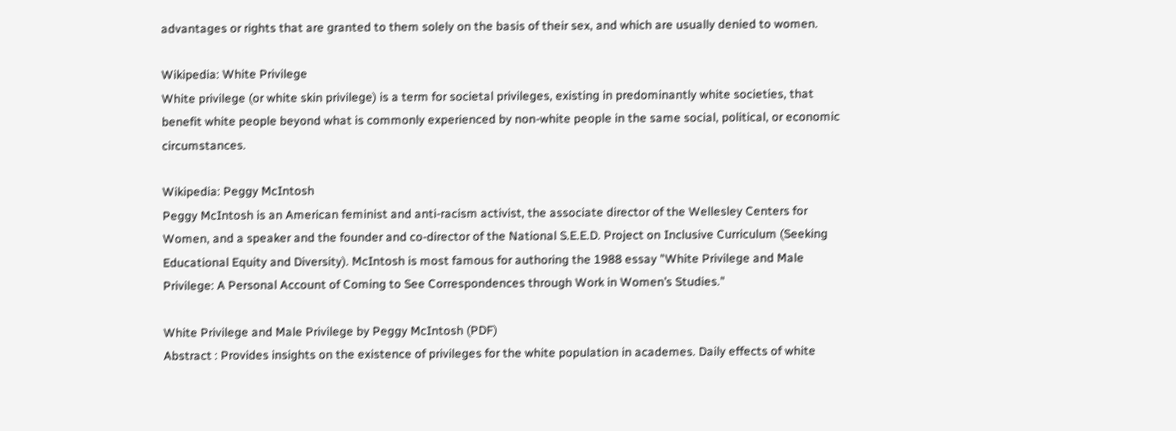advantages or rights that are granted to them solely on the basis of their sex, and which are usually denied to women.

Wikipedia: White Privilege
White privilege (or white skin privilege) is a term for societal privileges, existing in predominantly white societies, that benefit white people beyond what is commonly experienced by non-white people in the same social, political, or economic circumstances.

Wikipedia: Peggy McIntosh
Peggy McIntosh is an American feminist and anti-racism activist, the associate director of the Wellesley Centers for Women, and a speaker and the founder and co-director of the National S.E.E.D. Project on Inclusive Curriculum (Seeking Educational Equity and Diversity). McIntosh is most famous for authoring the 1988 essay "White Privilege and Male Privilege: A Personal Account of Coming to See Correspondences through Work in Women’s Studies."

White Privilege and Male Privilege by Peggy McIntosh (PDF)
Abstract : Provides insights on the existence of privileges for the white population in academes. Daily effects of white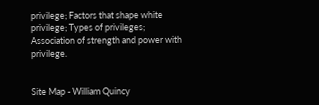privilege; Factors that shape white privilege; Types of privileges; Association of strength and power with privilege.


Site Map - William Quincy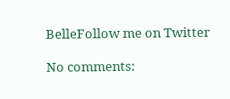BelleFollow me on Twitter

No comments: